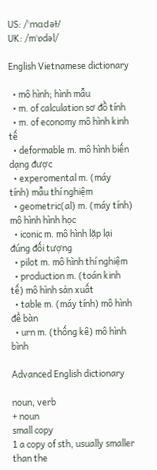US: /ˈmɑdəɫ/
UK: /mˈɒdəl/

English Vietnamese dictionary

  • mô hình; hình mẫu
  • m. of calculation sơ đồ tính
  • m. of economy mô hình kinh tế
  • deformable m. mô hình biến dạng được
  • experomental m. (máy tính) mẫu thí nghiệm
  • geometric(al) m. (máy tính) mô hình hình học
  • iconic m. mô hình lặp lại đúng đối tượng
  • pilot m. mô hình thí nghiệm
  • production m. (toán kinh tế) mô hình sản xuất
  • table m. (máy tính) mô hình để bàn
  • urn m. (thống kê) mô hình bình

Advanced English dictionary

noun, verb
+ noun
small copy
1 a copy of sth, usually smaller than the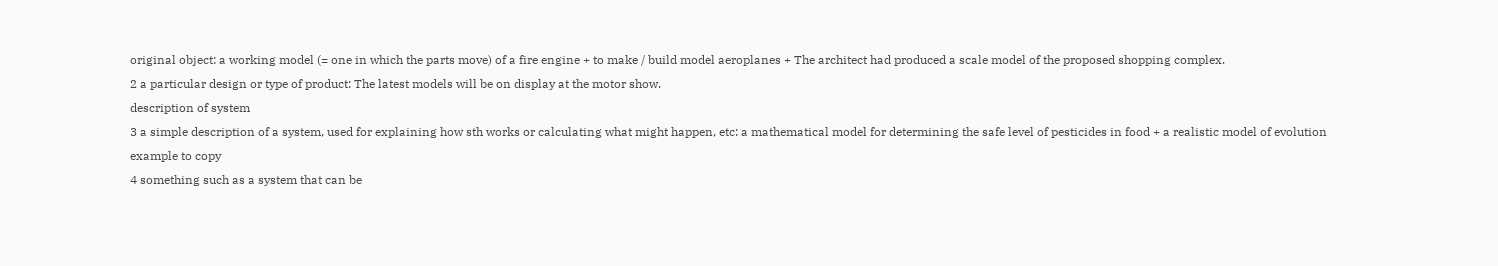original object: a working model (= one in which the parts move) of a fire engine + to make / build model aeroplanes + The architect had produced a scale model of the proposed shopping complex.
2 a particular design or type of product: The latest models will be on display at the motor show.
description of system
3 a simple description of a system, used for explaining how sth works or calculating what might happen, etc: a mathematical model for determining the safe level of pesticides in food + a realistic model of evolution
example to copy
4 something such as a system that can be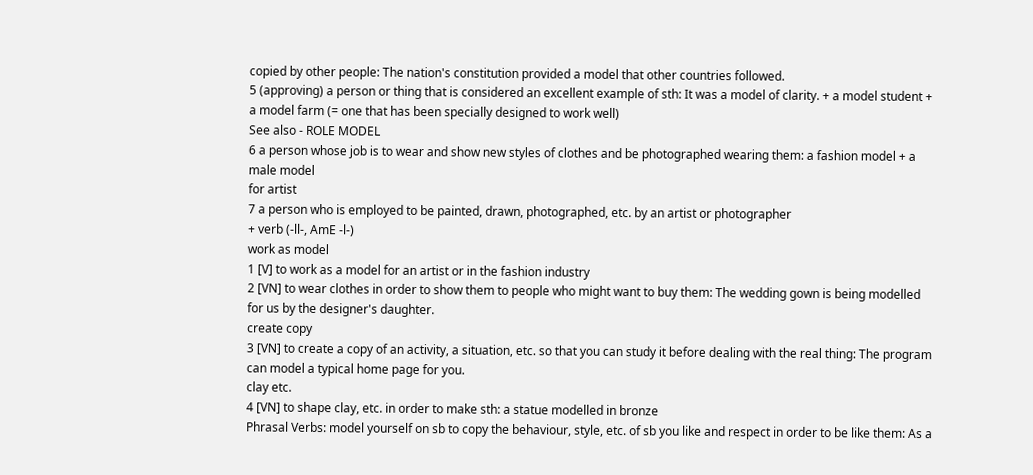copied by other people: The nation's constitution provided a model that other countries followed.
5 (approving) a person or thing that is considered an excellent example of sth: It was a model of clarity. + a model student + a model farm (= one that has been specially designed to work well)
See also - ROLE MODEL
6 a person whose job is to wear and show new styles of clothes and be photographed wearing them: a fashion model + a male model
for artist
7 a person who is employed to be painted, drawn, photographed, etc. by an artist or photographer
+ verb (-ll-, AmE -l-)
work as model
1 [V] to work as a model for an artist or in the fashion industry
2 [VN] to wear clothes in order to show them to people who might want to buy them: The wedding gown is being modelled for us by the designer's daughter.
create copy
3 [VN] to create a copy of an activity, a situation, etc. so that you can study it before dealing with the real thing: The program can model a typical home page for you.
clay etc.
4 [VN] to shape clay, etc. in order to make sth: a statue modelled in bronze
Phrasal Verbs: model yourself on sb to copy the behaviour, style, etc. of sb you like and respect in order to be like them: As a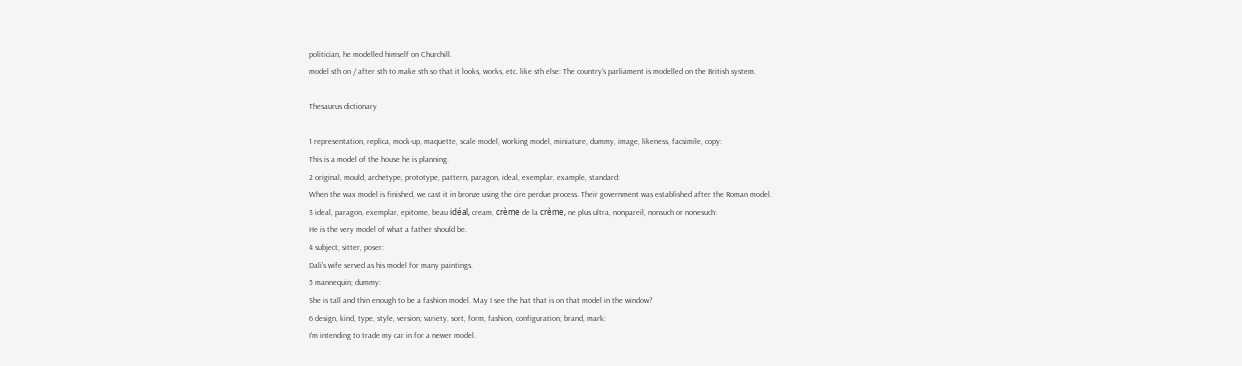politician, he modelled himself on Churchill.
model sth on / after sth to make sth so that it looks, works, etc. like sth else: The country's parliament is modelled on the British system.

Thesaurus dictionary

1 representation, replica, mock-up, maquette, scale model, working model, miniature, dummy, image, likeness, facsimile, copy:
This is a model of the house he is planning.
2 original, mould, archetype, prototype, pattern, paragon, ideal, exemplar, example, standard:
When the wax model is finished, we cast it in bronze using the cire perdue process. Their government was established after the Roman model.
3 ideal, paragon, exemplar, epitome, beau idéal, cream, crème de la crème, ne plus ultra, nonpareil, nonsuch or nonesuch:
He is the very model of what a father should be.
4 subject, sitter, poser:
Dali's wife served as his model for many paintings.
5 mannequin; dummy:
She is tall and thin enough to be a fashion model. May I see the hat that is on that model in the window?
6 design, kind, type, style, version; variety, sort, form, fashion, configuration; brand, mark:
I'm intending to trade my car in for a newer model.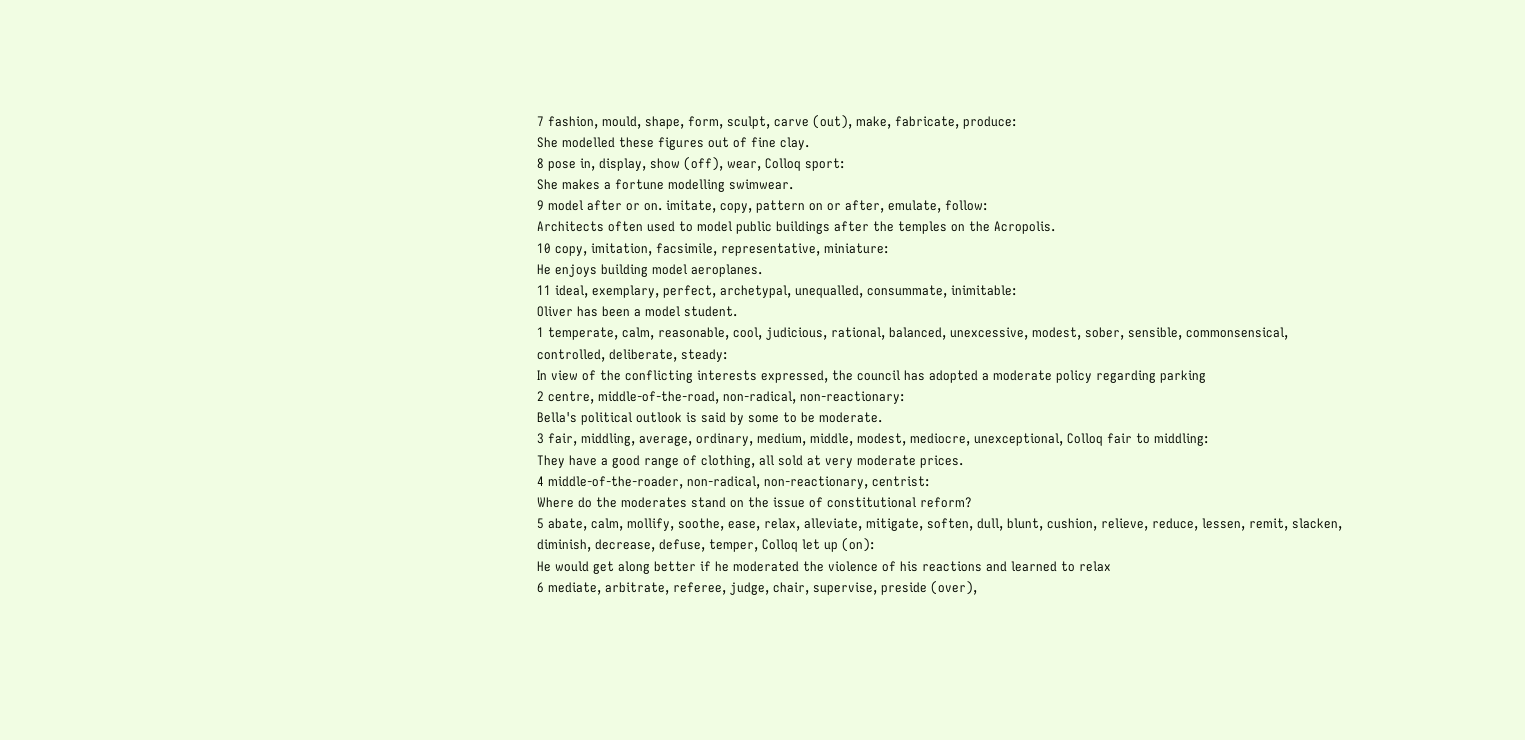7 fashion, mould, shape, form, sculpt, carve (out), make, fabricate, produce:
She modelled these figures out of fine clay.
8 pose in, display, show (off), wear, Colloq sport:
She makes a fortune modelling swimwear.
9 model after or on. imitate, copy, pattern on or after, emulate, follow:
Architects often used to model public buildings after the temples on the Acropolis.
10 copy, imitation, facsimile, representative, miniature:
He enjoys building model aeroplanes.
11 ideal, exemplary, perfect, archetypal, unequalled, consummate, inimitable:
Oliver has been a model student.
1 temperate, calm, reasonable, cool, judicious, rational, balanced, unexcessive, modest, sober, sensible, commonsensical, controlled, deliberate, steady:
In view of the conflicting interests expressed, the council has adopted a moderate policy regarding parking
2 centre, middle-of-the-road, non-radical, non-reactionary:
Bella's political outlook is said by some to be moderate.
3 fair, middling, average, ordinary, medium, middle, modest, mediocre, unexceptional, Colloq fair to middling:
They have a good range of clothing, all sold at very moderate prices.
4 middle-of-the-roader, non-radical, non-reactionary, centrist:
Where do the moderates stand on the issue of constitutional reform?
5 abate, calm, mollify, soothe, ease, relax, alleviate, mitigate, soften, dull, blunt, cushion, relieve, reduce, lessen, remit, slacken, diminish, decrease, defuse, temper, Colloq let up (on):
He would get along better if he moderated the violence of his reactions and learned to relax
6 mediate, arbitrate, referee, judge, chair, supervise, preside (over),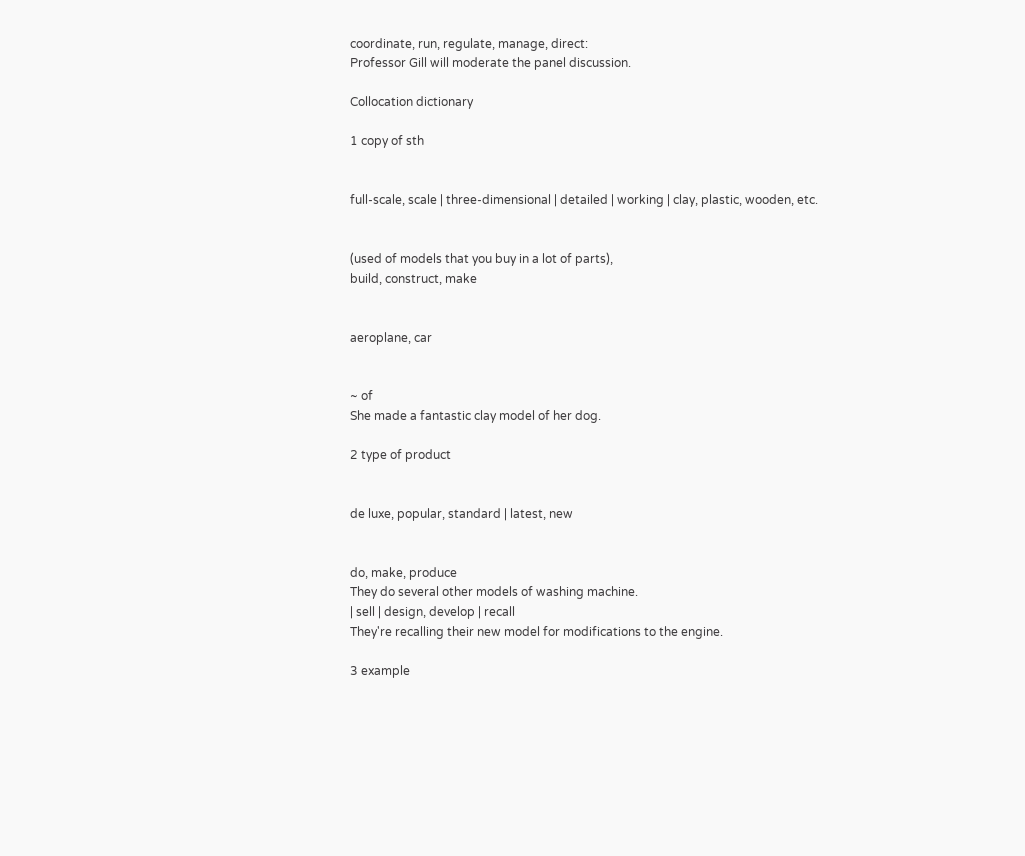coordinate, run, regulate, manage, direct:
Professor Gill will moderate the panel discussion.

Collocation dictionary

1 copy of sth


full-scale, scale | three-dimensional | detailed | working | clay, plastic, wooden, etc.


(used of models that you buy in a lot of parts),
build, construct, make


aeroplane, car


~ of
She made a fantastic clay model of her dog.

2 type of product


de luxe, popular, standard | latest, new


do, make, produce
They do several other models of washing machine.
| sell | design, develop | recall
They're recalling their new model for modifications to the engine.

3 example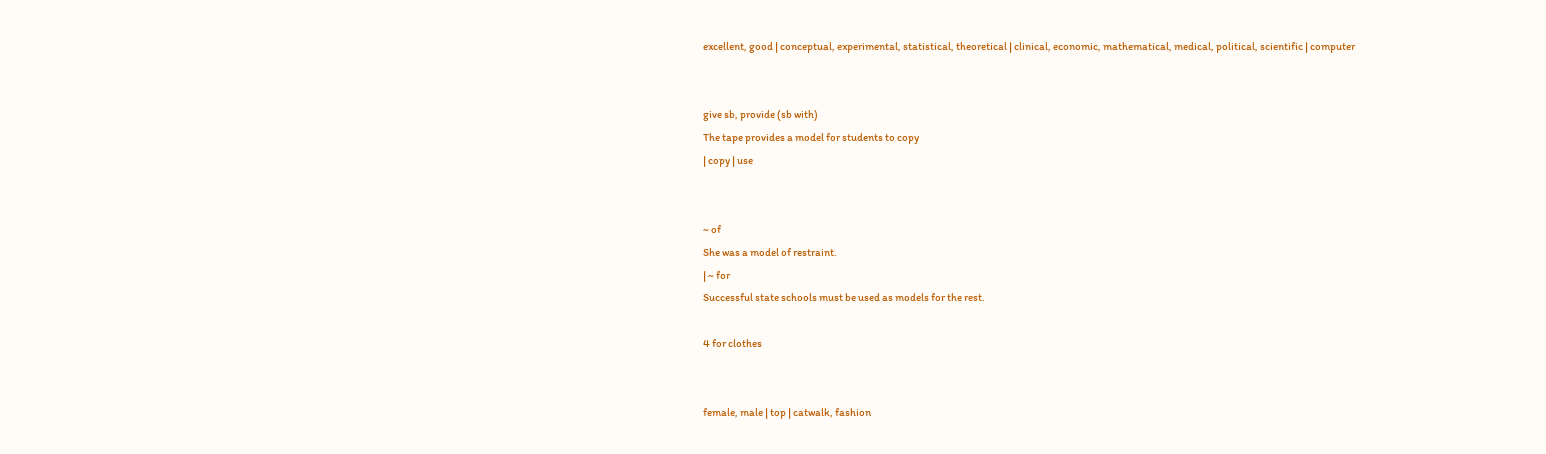excellent, good | conceptual, experimental, statistical, theoretical | clinical, economic, mathematical, medical, political, scientific | computer


give sb, provide (sb with)
The tape provides a model for students to copy
| copy | use


~ of
She was a model of restraint.
| ~ for
Successful state schools must be used as models for the rest.

4 for clothes


female, male | top | catwalk, fashion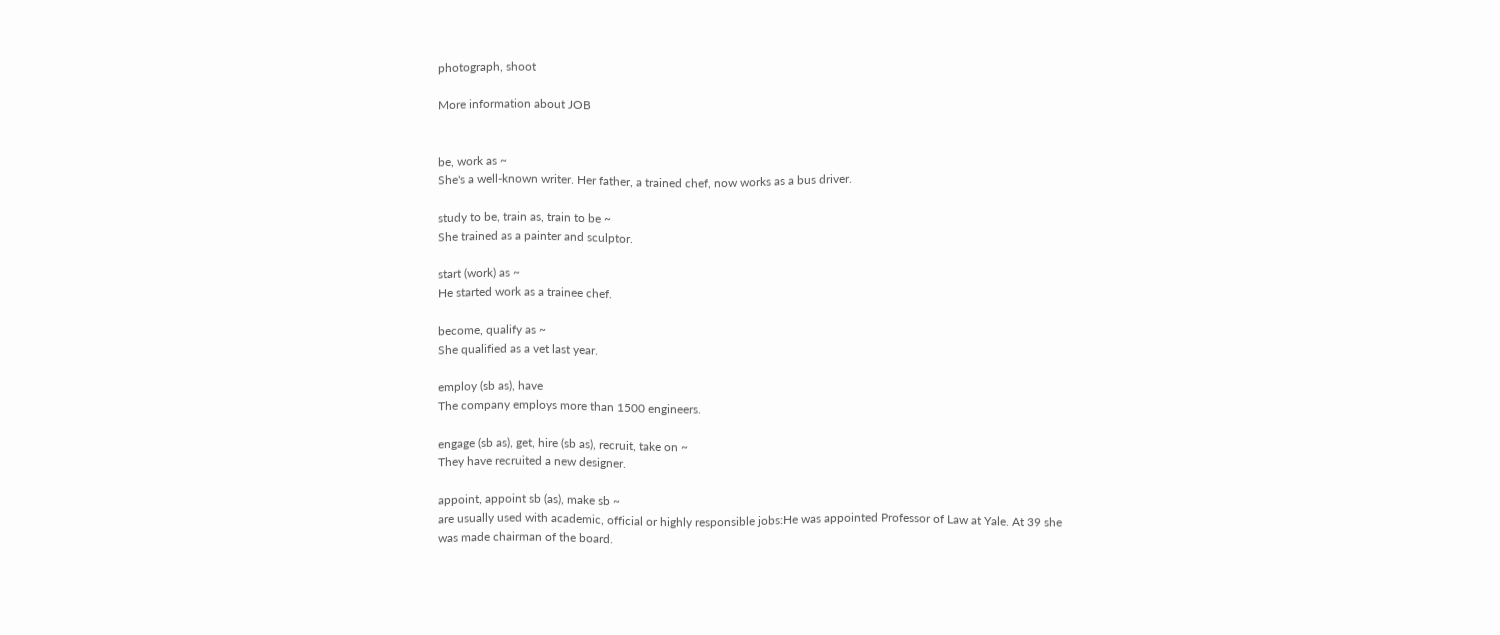photograph, shoot

More information about JOB


be, work as ~
She's a well-known writer. Her father, a trained chef, now works as a bus driver.

study to be, train as, train to be ~
She trained as a painter and sculptor.

start (work) as ~
He started work as a trainee chef.

become, qualify as ~
She qualified as a vet last year.

employ (sb as), have
The company employs more than 1500 engineers.

engage (sb as), get, hire (sb as), recruit, take on ~
They have recruited a new designer.

appoint, appoint sb (as), make sb ~
are usually used with academic, official or highly responsible jobs:He was appointed Professor of Law at Yale. At 39 she was made chairman of the board.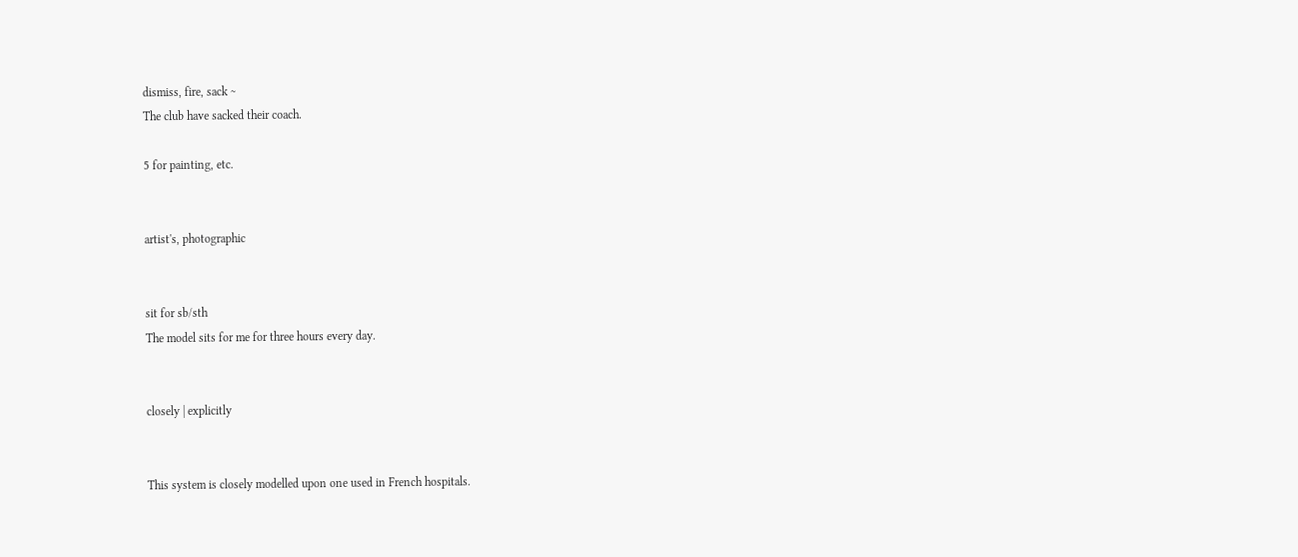dismiss, fire, sack ~
The club have sacked their coach.

5 for painting, etc.


artist's, photographic


sit for sb/sth
The model sits for me for three hours every day.


closely | explicitly


This system is closely modelled upon one used in French hospitals.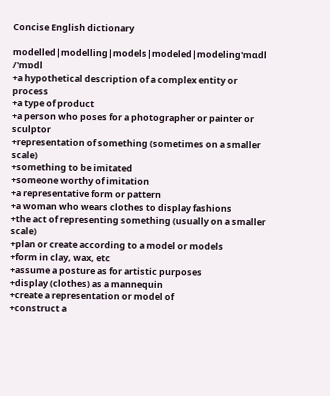Concise English dictionary

modelled|modelling|models|modeled|modeling'mɑdl /'mɒdl
+a hypothetical description of a complex entity or process
+a type of product
+a person who poses for a photographer or painter or sculptor
+representation of something (sometimes on a smaller scale)
+something to be imitated
+someone worthy of imitation
+a representative form or pattern
+a woman who wears clothes to display fashions
+the act of representing something (usually on a smaller scale)
+plan or create according to a model or models
+form in clay, wax, etc
+assume a posture as for artistic purposes
+display (clothes) as a mannequin
+create a representation or model of
+construct a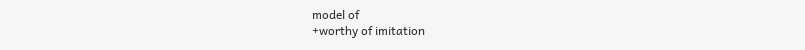model of
+worthy of imitation